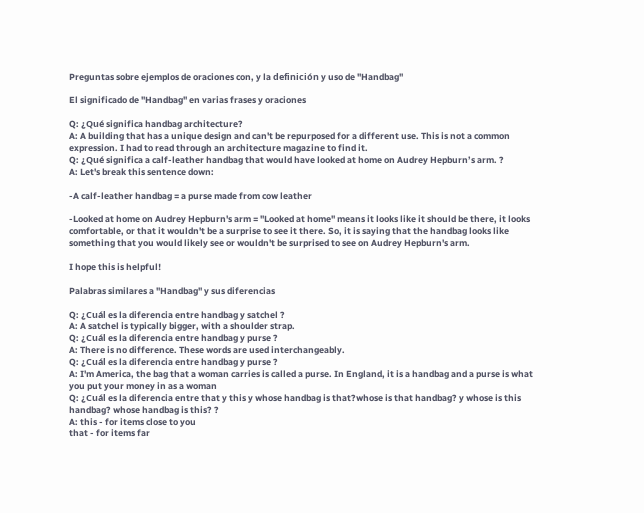Preguntas sobre ejemplos de oraciones con, y la definición y uso de "Handbag"

El significado de "Handbag" en varias frases y oraciones

Q: ¿Qué significa handbag architecture?
A: A building that has a unique design and can't be repurposed for a different use. This is not a common expression. I had to read through an architecture magazine to find it.
Q: ¿Qué significa a calf-leather handbag that would have looked at home on Audrey Hepburn’s arm. ?
A: Let's break this sentence down:

-A calf-leather handbag = a purse made from cow leather

-Looked at home on Audrey Hepburn's arm = "Looked at home" means it looks like it should be there, it looks comfortable, or that it wouldn't be a surprise to see it there. So, it is saying that the handbag looks like something that you would likely see or wouldn't be surprised to see on Audrey Hepburn's arm.

I hope this is helpful!

Palabras similares a "Handbag" y sus diferencias

Q: ¿Cuál es la diferencia entre handbag y satchel ?
A: A satchel is typically bigger, with a shoulder strap.
Q: ¿Cuál es la diferencia entre handbag y purse ?
A: There is no difference. These words are used interchangeably.
Q: ¿Cuál es la diferencia entre handbag y purse ?
A: I'm America, the bag that a woman carries is called a purse. In England, it is a handbag and a purse is what you put your money in as a woman
Q: ¿Cuál es la diferencia entre that y this y whose handbag is that?whose is that handbag? y whose is this handbag? whose handbag is this? ?
A: this - for items close to you
that - for items far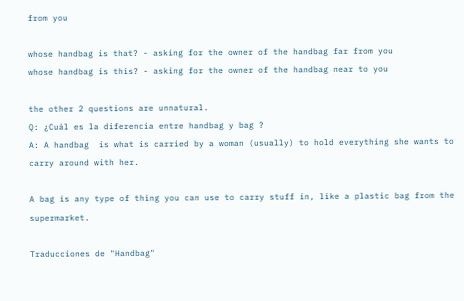from you

whose handbag is that? - asking for the owner of the handbag far from you
whose handbag is this? - asking for the owner of the handbag near to you

the other 2 questions are unnatural.
Q: ¿Cuál es la diferencia entre handbag y bag ?
A: A handbag  is what is carried by a woman (usually) to hold everything she wants to carry around with her.

A bag is any type of thing you can use to carry stuff in, like a plastic bag from the supermarket.

Traducciones de "Handbag"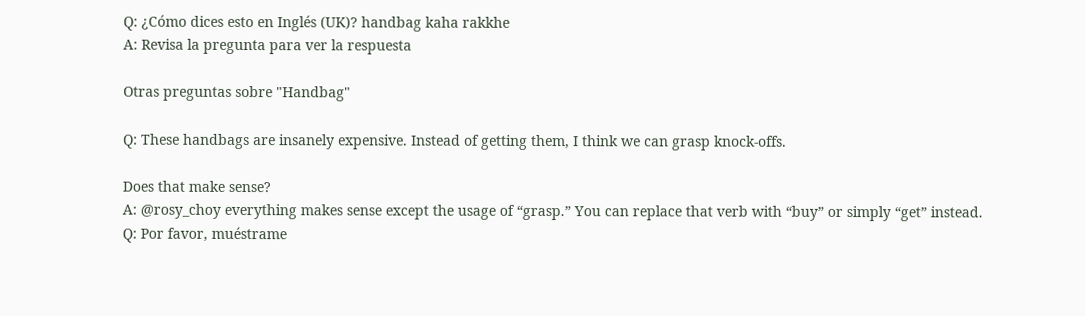Q: ¿Cómo dices esto en Inglés (UK)? handbag kaha rakkhe
A: Revisa la pregunta para ver la respuesta

Otras preguntas sobre "Handbag"

Q: These handbags are insanely expensive. Instead of getting them, I think we can grasp knock-offs.

Does that make sense?
A: @rosy_choy everything makes sense except the usage of “grasp.” You can replace that verb with “buy” or simply “get” instead.
Q: Por favor, muéstrame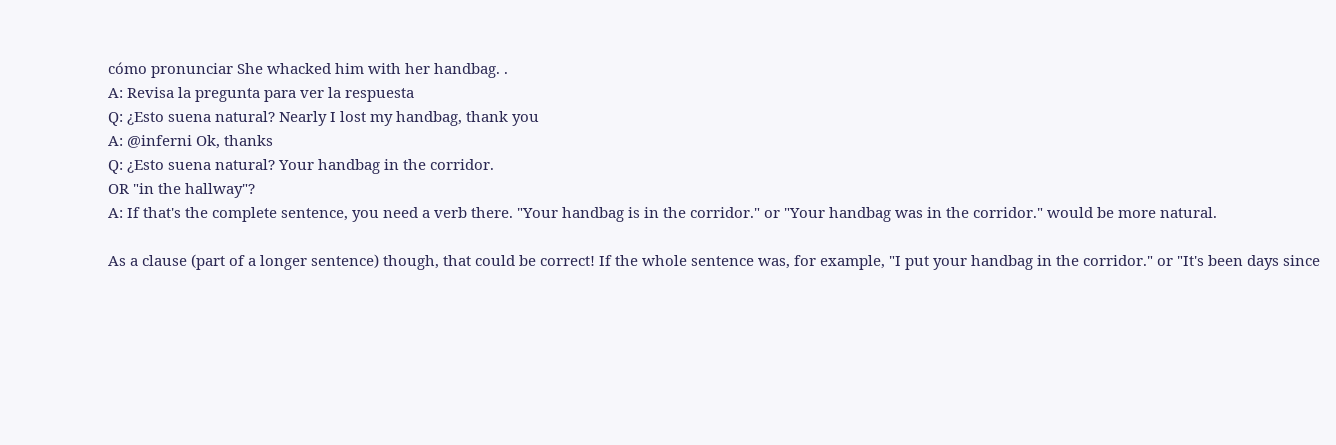cómo pronunciar She whacked him with her handbag. .
A: Revisa la pregunta para ver la respuesta
Q: ¿Esto suena natural? Nearly I lost my handbag, thank you
A: @inferni Ok, thanks
Q: ¿Esto suena natural? Your handbag in the corridor.
OR "in the hallway"?
A: If that's the complete sentence, you need a verb there. "Your handbag is in the corridor." or "Your handbag was in the corridor." would be more natural.

As a clause (part of a longer sentence) though, that could be correct! If the whole sentence was, for example, "I put your handbag in the corridor." or "It's been days since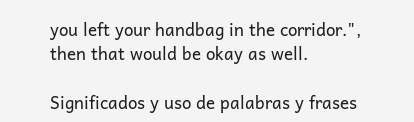you left your handbag in the corridor.", then that would be okay as well.

Significados y uso de palabras y frases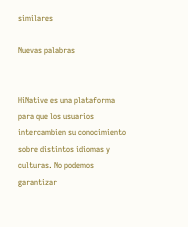similares

Nuevas palabras


HiNative es una plataforma para que los usuarios intercambien su conocimiento sobre distintos idiomas y culturas. No podemos garantizar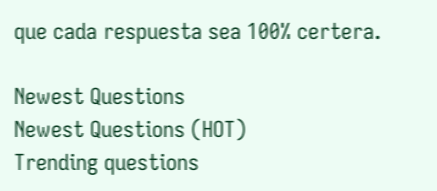que cada respuesta sea 100% certera.

Newest Questions
Newest Questions (HOT)
Trending questions